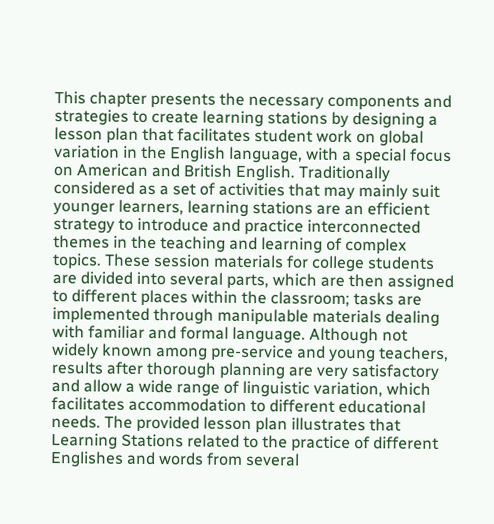This chapter presents the necessary components and strategies to create learning stations by designing a lesson plan that facilitates student work on global variation in the English language, with a special focus on American and British English. Traditionally considered as a set of activities that may mainly suit younger learners, learning stations are an efficient strategy to introduce and practice interconnected themes in the teaching and learning of complex topics. These session materials for college students are divided into several parts, which are then assigned to different places within the classroom; tasks are implemented through manipulable materials dealing with familiar and formal language. Although not widely known among pre-service and young teachers, results after thorough planning are very satisfactory and allow a wide range of linguistic variation, which facilitates accommodation to different educational needs. The provided lesson plan illustrates that Learning Stations related to the practice of different Englishes and words from several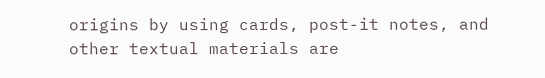origins by using cards, post-it notes, and other textual materials are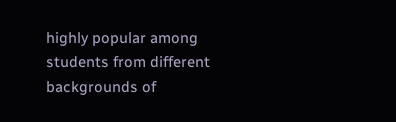highly popular among students from different backgrounds of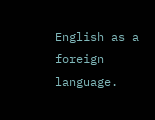English as a foreign language.